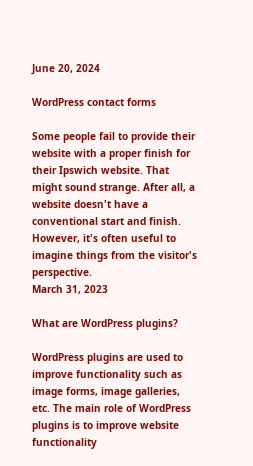June 20, 2024

WordPress contact forms

Some people fail to provide their website with a proper finish for their Ipswich website. That might sound strange. After all, a website doesn't have a conventional start and finish. However, it's often useful to imagine things from the visitor's perspective.
March 31, 2023

What are WordPress plugins?

WordPress plugins are used to improve functionality such as image forms, image galleries, etc. The main role of WordPress plugins is to improve website functionality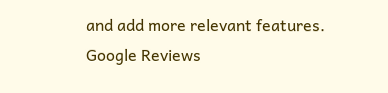and add more relevant features.
Google Reviews